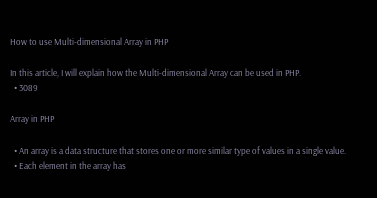How to use Multi-dimensional Array in PHP

In this article, I will explain how the Multi-dimensional Array can be used in PHP.
  • 3089

Array in PHP

  • An array is a data structure that stores one or more similar type of values in a single value.
  • Each element in the array has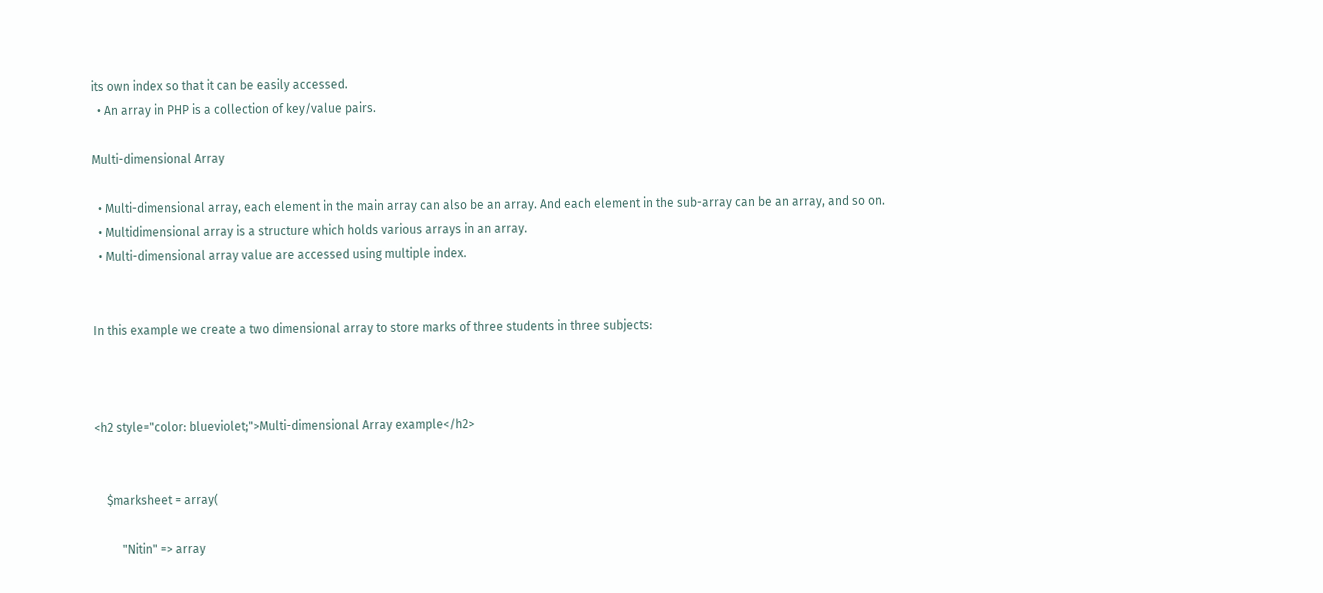its own index so that it can be easily accessed.
  • An array in PHP is a collection of key/value pairs.

Multi-dimensional Array

  • Multi-dimensional array, each element in the main array can also be an array. And each element in the sub-array can be an array, and so on.
  • Multidimensional array is a structure which holds various arrays in an array.
  • Multi-dimensional array value are accessed using multiple index.


In this example we create a two dimensional array to store marks of three students in three subjects:



<h2 style="color: blueviolet;">Multi-dimensional Array example</h2>


    $marksheet = array(

         "Nitin" => array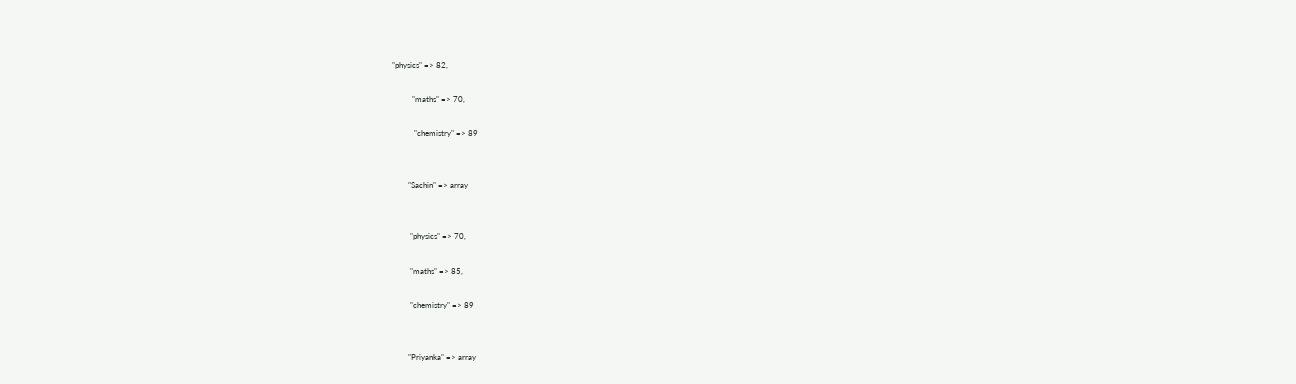"physics" => 82,

          "maths" => 70,

           "chemistry" => 89


        "Sachin" => array


         "physics" => 70,

         "maths" => 85,

         "chemistry" => 89


        "Priyanka" => array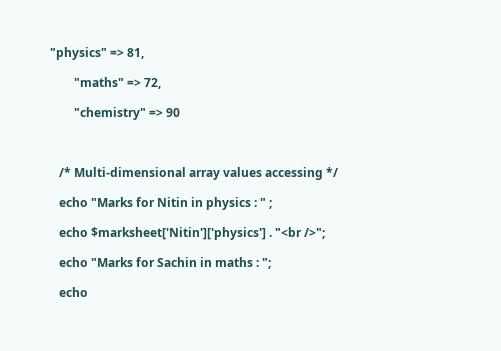"physics" => 81,

        "maths" => 72,

        "chemistry" => 90



   /* Multi-dimensional array values accessing */

   echo "Marks for Nitin in physics : " ;

   echo $marksheet['Nitin']['physics'] . "<br />";

   echo "Marks for Sachin in maths : ";

   echo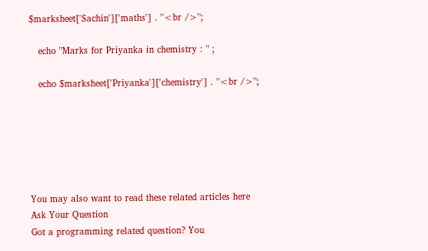$marksheet['Sachin']['maths'] . "<br />";

   echo "Marks for Priyanka in chemistry : " ;

   echo $marksheet['Priyanka']['chemistry'] . "<br />";






You may also want to read these related articles here
Ask Your Question
Got a programming related question? You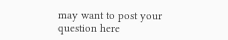may want to post your question here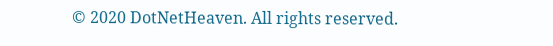© 2020 DotNetHeaven. All rights reserved.